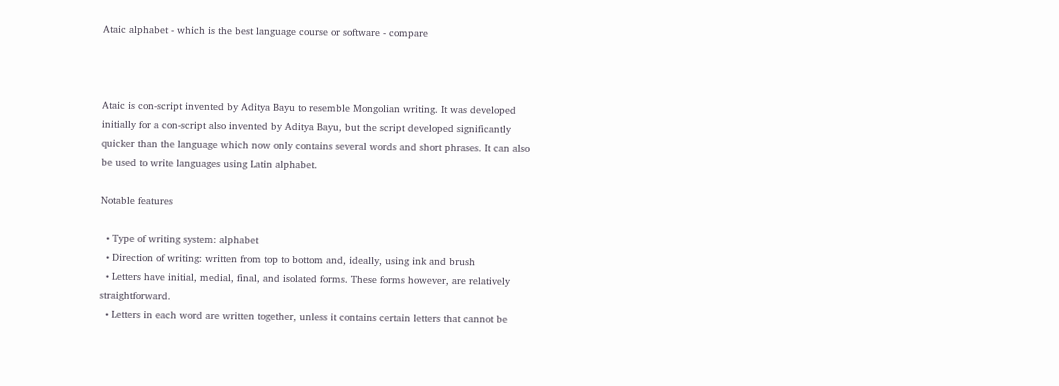Ataic alphabet - which is the best language course or software - compare



Ataic is con-script invented by Aditya Bayu to resemble Mongolian writing. It was developed initially for a con-script also invented by Aditya Bayu, but the script developed significantly quicker than the language which now only contains several words and short phrases. It can also be used to write languages using Latin alphabet.

Notable features

  • Type of writing system: alphabet
  • Direction of writing: written from top to bottom and, ideally, using ink and brush
  • Letters have initial, medial, final, and isolated forms. These forms however, are relatively straightforward.
  • Letters in each word are written together, unless it contains certain letters that cannot be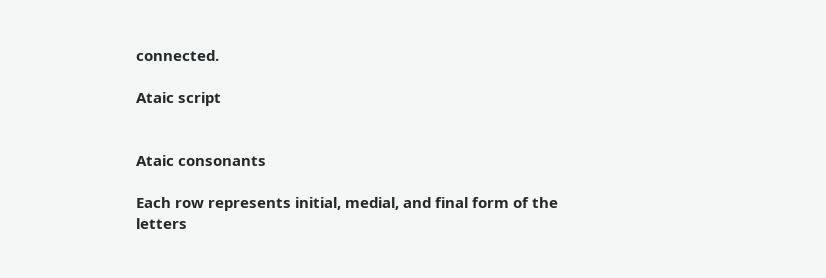connected.

Ataic script


Ataic consonants

Each row represents initial, medial, and final form of the letters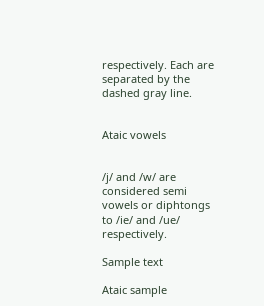respectively. Each are separated by the dashed gray line.


Ataic vowels


/j/ and /w/ are considered semi vowels or diphtongs to /ie/ and /ue/ respectively.

Sample text

Ataic sample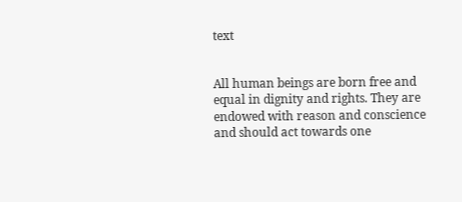text


All human beings are born free and equal in dignity and rights. They are endowed with reason and conscience and should act towards one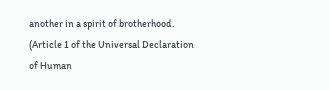another in a spirit of brotherhood.
(Article 1 of the Universal Declaration of Human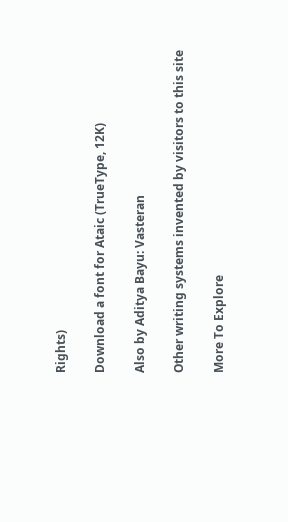Rights)

Download a font for Ataic (TrueType, 12K)

Also by Aditya Bayu: Vasteran

Other writing systems invented by visitors to this site

More To Explore